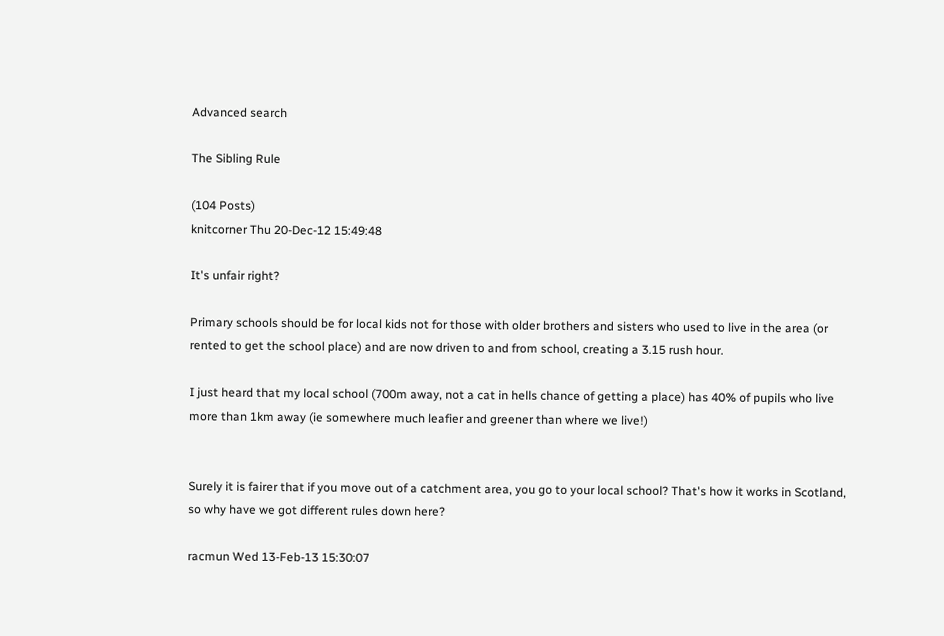Advanced search

The Sibling Rule

(104 Posts)
knitcorner Thu 20-Dec-12 15:49:48

It's unfair right?

Primary schools should be for local kids not for those with older brothers and sisters who used to live in the area (or rented to get the school place) and are now driven to and from school, creating a 3.15 rush hour.

I just heard that my local school (700m away, not a cat in hells chance of getting a place) has 40% of pupils who live more than 1km away (ie somewhere much leafier and greener than where we live!)


Surely it is fairer that if you move out of a catchment area, you go to your local school? That's how it works in Scotland, so why have we got different rules down here?

racmun Wed 13-Feb-13 15:30:07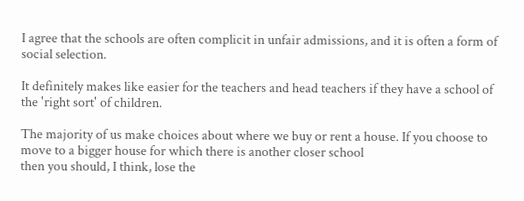I agree that the schools are often complicit in unfair admissions, and it is often a form of social selection.

It definitely makes like easier for the teachers and head teachers if they have a school of the 'right sort' of children.

The majority of us make choices about where we buy or rent a house. If you choose to move to a bigger house for which there is another closer school
then you should, I think, lose the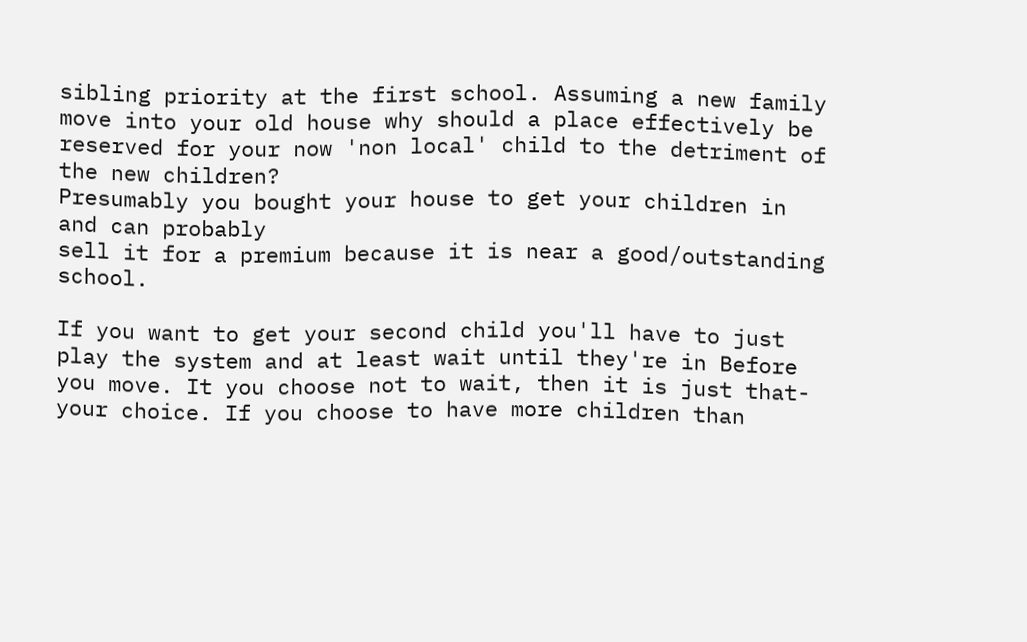sibling priority at the first school. Assuming a new family move into your old house why should a place effectively be reserved for your now 'non local' child to the detriment of the new children?
Presumably you bought your house to get your children in and can probably
sell it for a premium because it is near a good/outstanding school.

If you want to get your second child you'll have to just play the system and at least wait until they're in Before you move. It you choose not to wait, then it is just that-your choice. If you choose to have more children than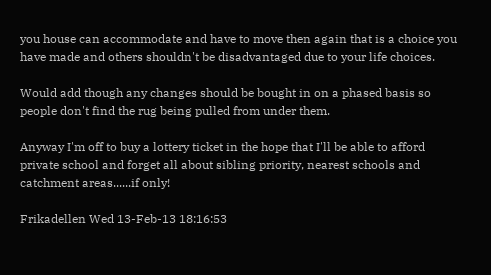you house can accommodate and have to move then again that is a choice you have made and others shouldn't be disadvantaged due to your life choices.

Would add though any changes should be bought in on a phased basis so people don't find the rug being pulled from under them.

Anyway I'm off to buy a lottery ticket in the hope that I'll be able to afford private school and forget all about sibling priority, nearest schools and catchment areas......if only!

Frikadellen Wed 13-Feb-13 18:16:53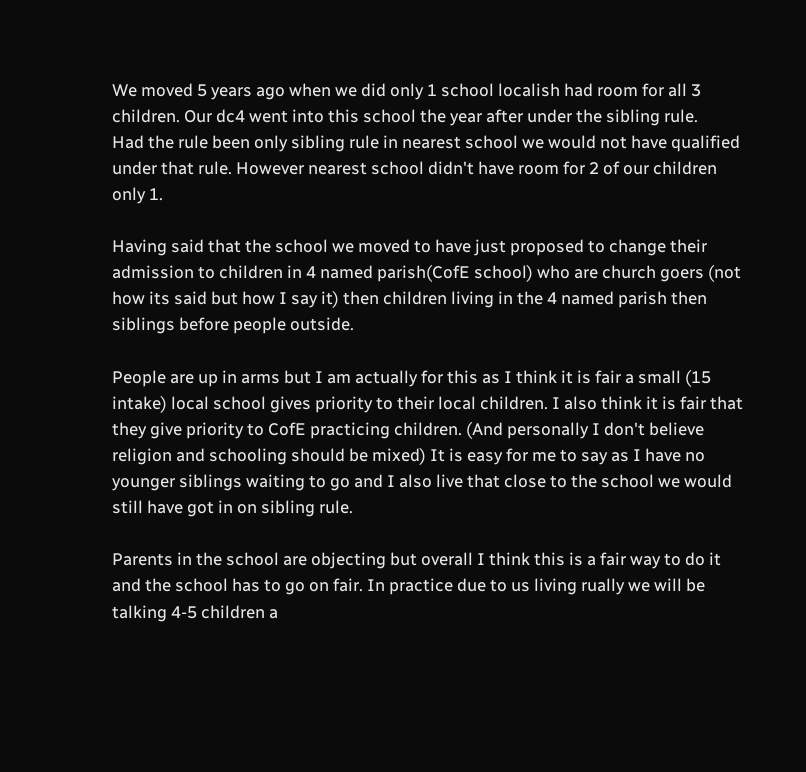We moved 5 years ago when we did only 1 school localish had room for all 3 children. Our dc4 went into this school the year after under the sibling rule.
Had the rule been only sibling rule in nearest school we would not have qualified under that rule. However nearest school didn't have room for 2 of our children only 1.

Having said that the school we moved to have just proposed to change their admission to children in 4 named parish(CofE school) who are church goers (not how its said but how I say it) then children living in the 4 named parish then siblings before people outside.

People are up in arms but I am actually for this as I think it is fair a small (15 intake) local school gives priority to their local children. I also think it is fair that they give priority to CofE practicing children. (And personally I don't believe religion and schooling should be mixed) It is easy for me to say as I have no younger siblings waiting to go and I also live that close to the school we would still have got in on sibling rule.

Parents in the school are objecting but overall I think this is a fair way to do it and the school has to go on fair. In practice due to us living rually we will be talking 4-5 children a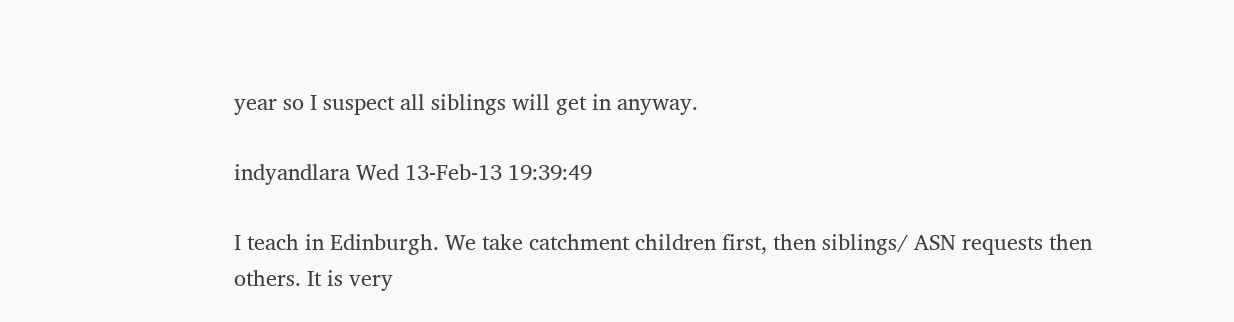year so I suspect all siblings will get in anyway.

indyandlara Wed 13-Feb-13 19:39:49

I teach in Edinburgh. We take catchment children first, then siblings/ ASN requests then others. It is very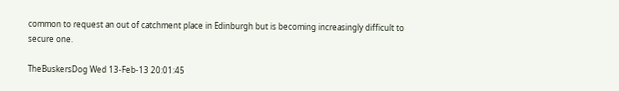common to request an out of catchment place in Edinburgh but is becoming increasingly difficult to secure one.

TheBuskersDog Wed 13-Feb-13 20:01:45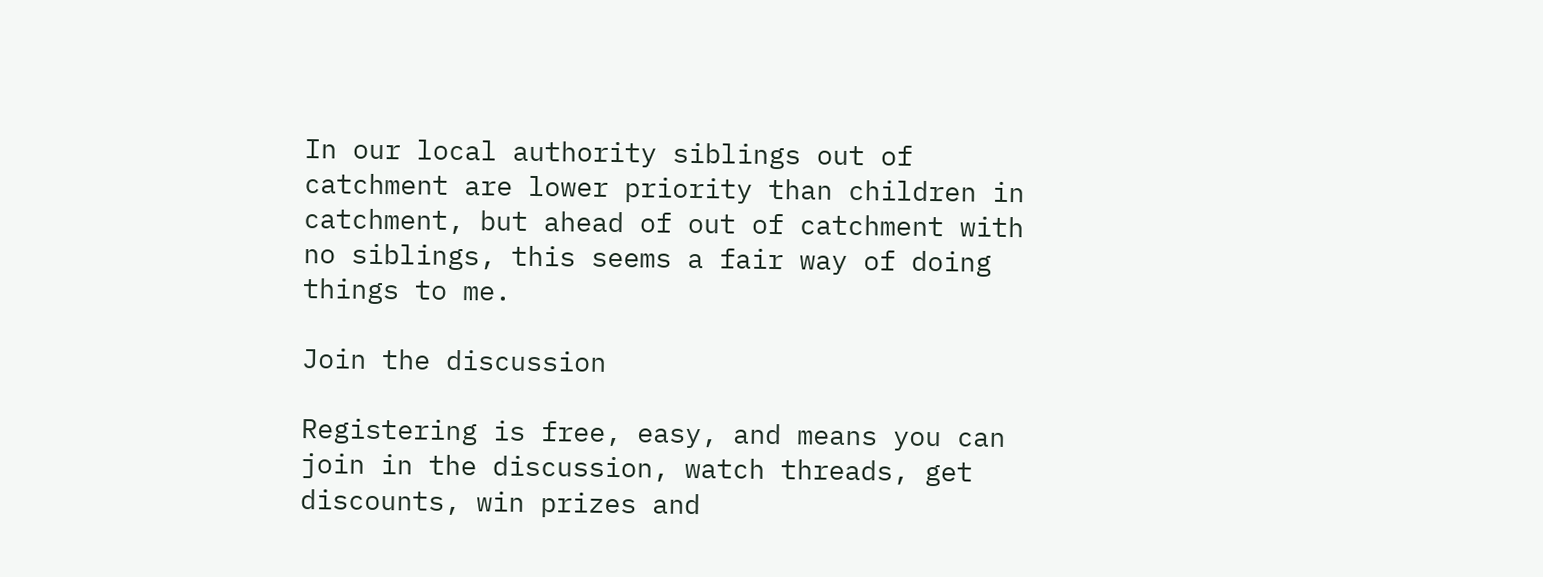In our local authority siblings out of catchment are lower priority than children in catchment, but ahead of out of catchment with no siblings, this seems a fair way of doing things to me.

Join the discussion

Registering is free, easy, and means you can join in the discussion, watch threads, get discounts, win prizes and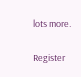lots more.

Register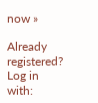now »

Already registered? Log in with: